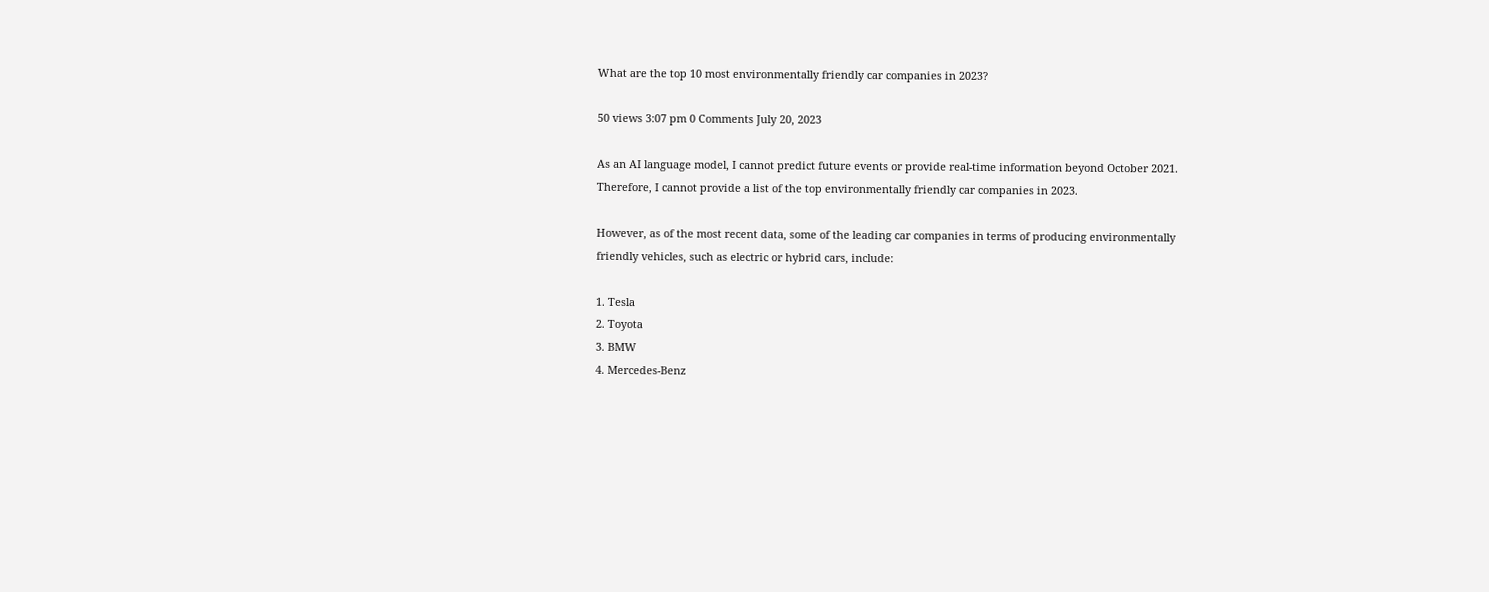What are the top 10 most environmentally friendly car companies in 2023?

50 views 3:07 pm 0 Comments July 20, 2023

As an AI language model, I cannot predict future events or provide real-time information beyond October 2021. Therefore, I cannot provide a list of the top environmentally friendly car companies in 2023.

However, as of the most recent data, some of the leading car companies in terms of producing environmentally friendly vehicles, such as electric or hybrid cars, include:

1. Tesla
2. Toyota
3. BMW
4. Mercedes-Benz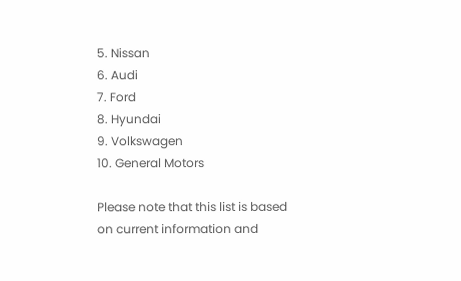5. Nissan
6. Audi
7. Ford
8. Hyundai
9. Volkswagen
10. General Motors

Please note that this list is based on current information and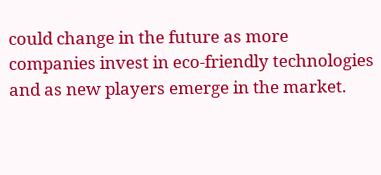could change in the future as more companies invest in eco-friendly technologies and as new players emerge in the market.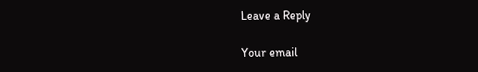Leave a Reply

Your email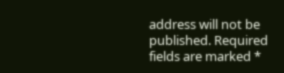address will not be published. Required fields are marked *